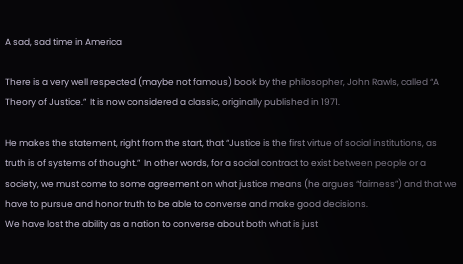A sad, sad time in America

There is a very well respected (maybe not famous) book by the philosopher, John Rawls, called “A Theory of Justice.”  It is now considered a classic, originally published in 1971.

He makes the statement, right from the start, that “Justice is the first virtue of social institutions, as truth is of systems of thought.”  In other words, for a social contract to exist between people or a society, we must come to some agreement on what justice means (he argues “fairness”) and that we have to pursue and honor truth to be able to converse and make good decisions.
We have lost the ability as a nation to converse about both what is just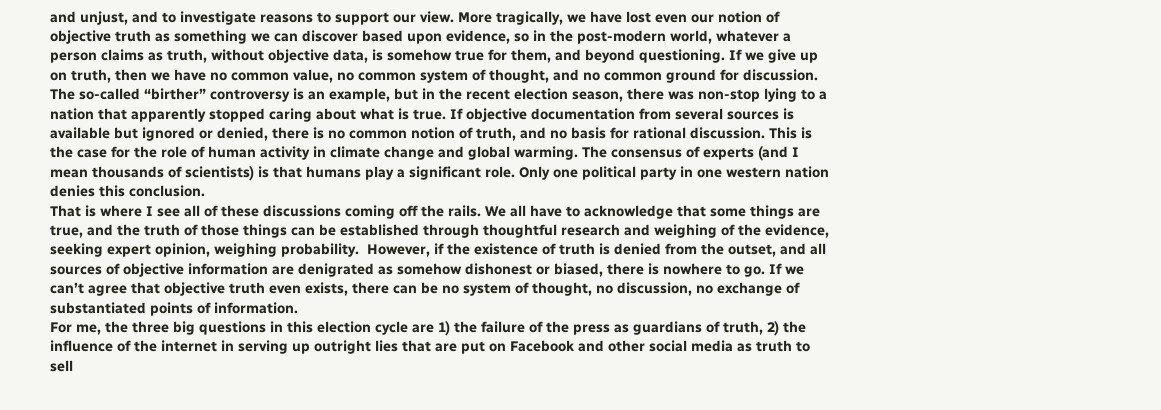and unjust, and to investigate reasons to support our view. More tragically, we have lost even our notion of objective truth as something we can discover based upon evidence, so in the post-modern world, whatever a person claims as truth, without objective data, is somehow true for them, and beyond questioning. If we give up on truth, then we have no common value, no common system of thought, and no common ground for discussion.  The so-called “birther” controversy is an example, but in the recent election season, there was non-stop lying to a nation that apparently stopped caring about what is true. If objective documentation from several sources is available but ignored or denied, there is no common notion of truth, and no basis for rational discussion. This is the case for the role of human activity in climate change and global warming. The consensus of experts (and I mean thousands of scientists) is that humans play a significant role. Only one political party in one western nation denies this conclusion.
That is where I see all of these discussions coming off the rails. We all have to acknowledge that some things are true, and the truth of those things can be established through thoughtful research and weighing of the evidence, seeking expert opinion, weighing probability.  However, if the existence of truth is denied from the outset, and all sources of objective information are denigrated as somehow dishonest or biased, there is nowhere to go. If we can’t agree that objective truth even exists, there can be no system of thought, no discussion, no exchange of substantiated points of information.
For me, the three big questions in this election cycle are 1) the failure of the press as guardians of truth, 2) the influence of the internet in serving up outright lies that are put on Facebook and other social media as truth to sell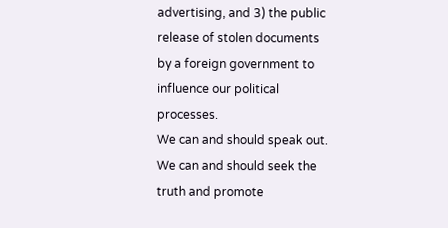advertising, and 3) the public release of stolen documents by a foreign government to influence our political processes.
We can and should speak out. We can and should seek the truth and promote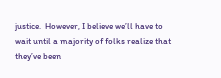justice.  However, I believe we’ll have to wait until a majority of folks realize that they’ve been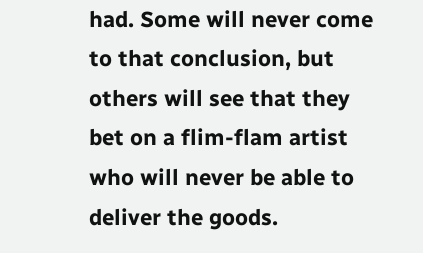had. Some will never come to that conclusion, but others will see that they bet on a flim-flam artist who will never be able to deliver the goods.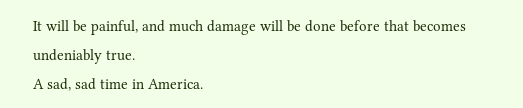It will be painful, and much damage will be done before that becomes undeniably true.
A sad, sad time in America.